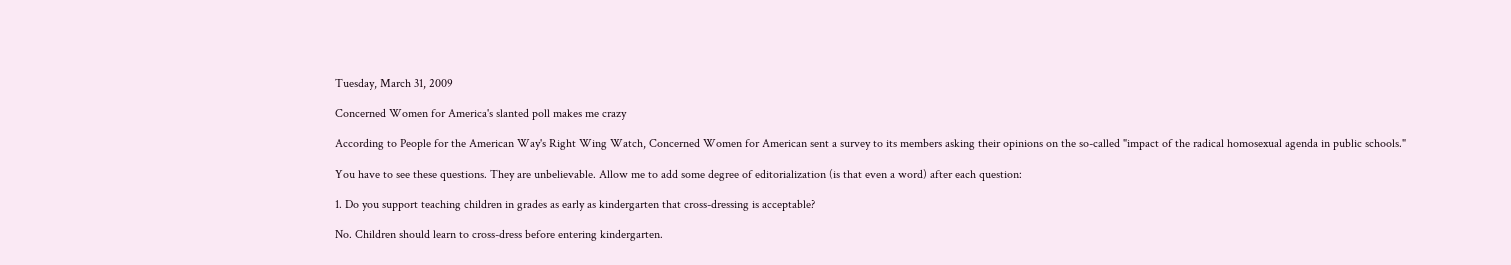Tuesday, March 31, 2009

Concerned Women for America's slanted poll makes me crazy

According to People for the American Way's Right Wing Watch, Concerned Women for American sent a survey to its members asking their opinions on the so-called "impact of the radical homosexual agenda in public schools."

You have to see these questions. They are unbelievable. Allow me to add some degree of editorialization (is that even a word) after each question:

1. Do you support teaching children in grades as early as kindergarten that cross-dressing is acceptable?

No. Children should learn to cross-dress before entering kindergarten.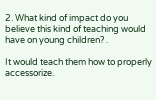2. What kind of impact do you believe this kind of teaching would have on young children? .

It would teach them how to properly accessorize.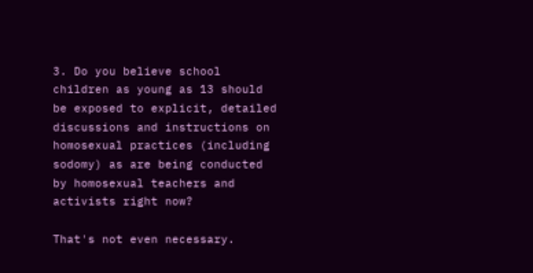3. Do you believe school children as young as 13 should be exposed to explicit, detailed discussions and instructions on homosexual practices (including sodomy) as are being conducted by homosexual teachers and activists right now?

That's not even necessary.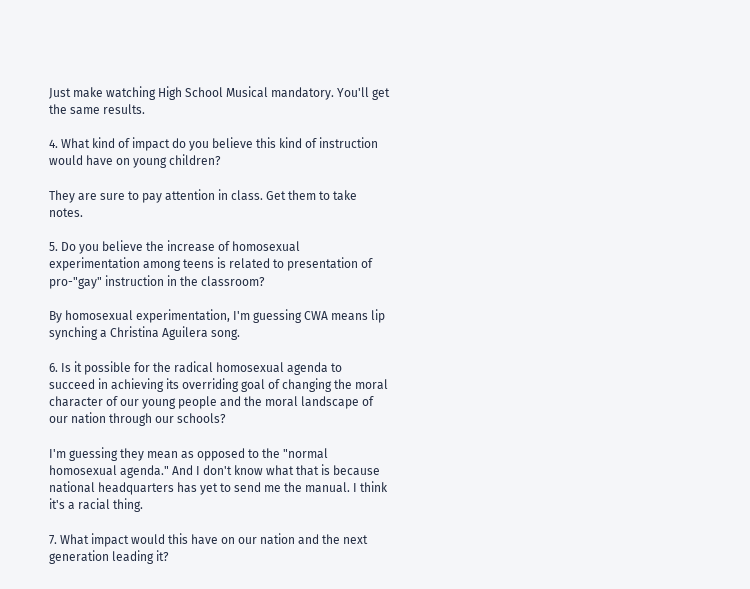Just make watching High School Musical mandatory. You'll get the same results.

4. What kind of impact do you believe this kind of instruction would have on young children?

They are sure to pay attention in class. Get them to take notes.

5. Do you believe the increase of homosexual experimentation among teens is related to presentation of pro-"gay" instruction in the classroom?

By homosexual experimentation, I'm guessing CWA means lip synching a Christina Aguilera song.

6. Is it possible for the radical homosexual agenda to succeed in achieving its overriding goal of changing the moral character of our young people and the moral landscape of our nation through our schools?

I'm guessing they mean as opposed to the "normal homosexual agenda." And I don't know what that is because national headquarters has yet to send me the manual. I think it's a racial thing.

7. What impact would this have on our nation and the next generation leading it?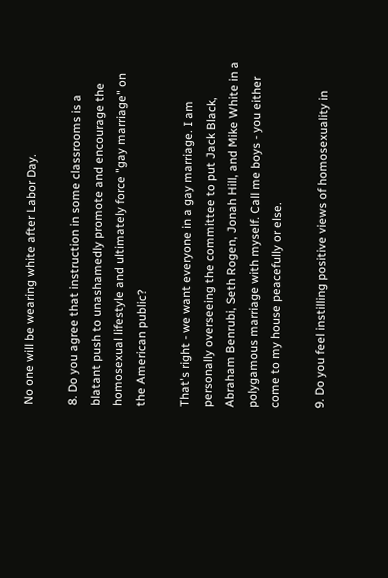No one will be wearing white after Labor Day.

8. Do you agree that instruction in some classrooms is a blatant push to unashamedly promote and encourage the homosexual lifestyle and ultimately force "gay marriage" on the American public?

That's right - we want everyone in a gay marriage. I am personally overseeing the committee to put Jack Black, Abraham Benrubi, Seth Rogen, Jonah Hill, and Mike White in a polygamous marriage with myself. Call me boys - you either come to my house peacefully or else.

9. Do you feel instilling positive views of homosexuality in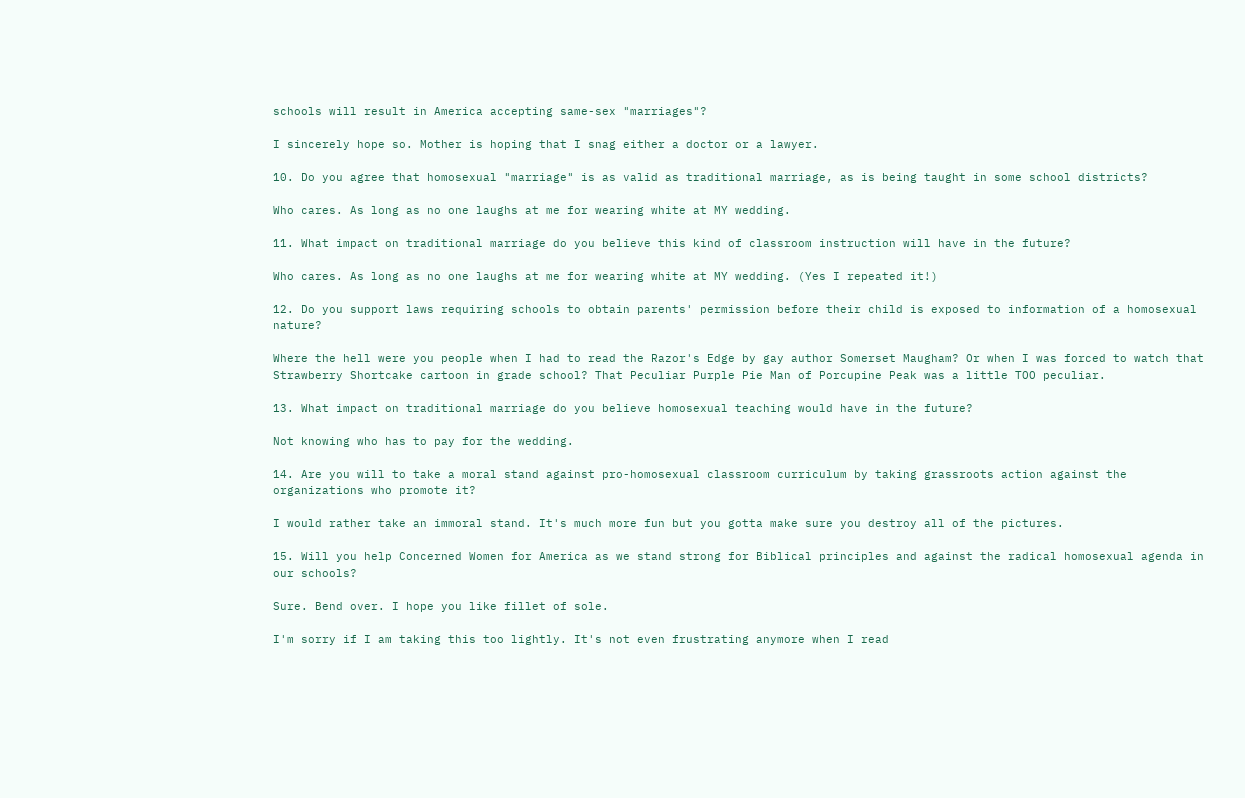schools will result in America accepting same-sex "marriages"?

I sincerely hope so. Mother is hoping that I snag either a doctor or a lawyer.

10. Do you agree that homosexual "marriage" is as valid as traditional marriage, as is being taught in some school districts?

Who cares. As long as no one laughs at me for wearing white at MY wedding.

11. What impact on traditional marriage do you believe this kind of classroom instruction will have in the future?

Who cares. As long as no one laughs at me for wearing white at MY wedding. (Yes I repeated it!)

12. Do you support laws requiring schools to obtain parents' permission before their child is exposed to information of a homosexual nature?

Where the hell were you people when I had to read the Razor's Edge by gay author Somerset Maugham? Or when I was forced to watch that Strawberry Shortcake cartoon in grade school? That Peculiar Purple Pie Man of Porcupine Peak was a little TOO peculiar.

13. What impact on traditional marriage do you believe homosexual teaching would have in the future?

Not knowing who has to pay for the wedding.

14. Are you will to take a moral stand against pro-homosexual classroom curriculum by taking grassroots action against the organizations who promote it?

I would rather take an immoral stand. It's much more fun but you gotta make sure you destroy all of the pictures.

15. Will you help Concerned Women for America as we stand strong for Biblical principles and against the radical homosexual agenda in our schools?

Sure. Bend over. I hope you like fillet of sole.

I'm sorry if I am taking this too lightly. It's not even frustrating anymore when I read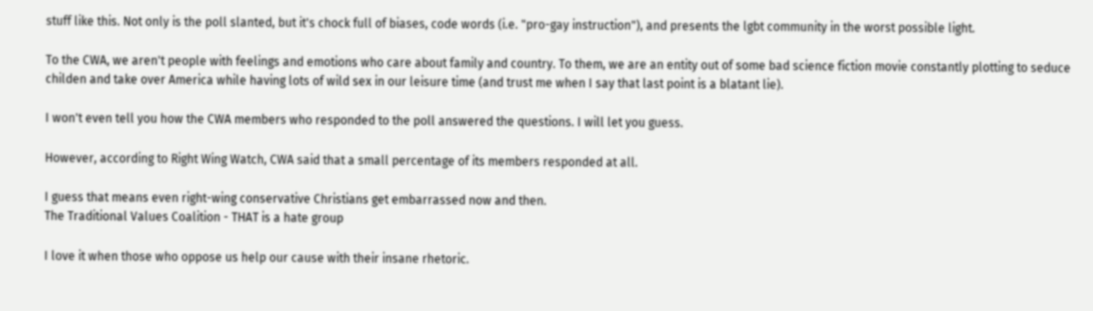stuff like this. Not only is the poll slanted, but it's chock full of biases, code words (i.e. "pro-gay instruction"), and presents the lgbt community in the worst possible light.

To the CWA, we aren't people with feelings and emotions who care about family and country. To them, we are an entity out of some bad science fiction movie constantly plotting to seduce childen and take over America while having lots of wild sex in our leisure time (and trust me when I say that last point is a blatant lie).

I won't even tell you how the CWA members who responded to the poll answered the questions. I will let you guess.

However, according to Right Wing Watch, CWA said that a small percentage of its members responded at all.

I guess that means even right-wing conservative Christians get embarrassed now and then.
The Traditional Values Coalition - THAT is a hate group

I love it when those who oppose us help our cause with their insane rhetoric.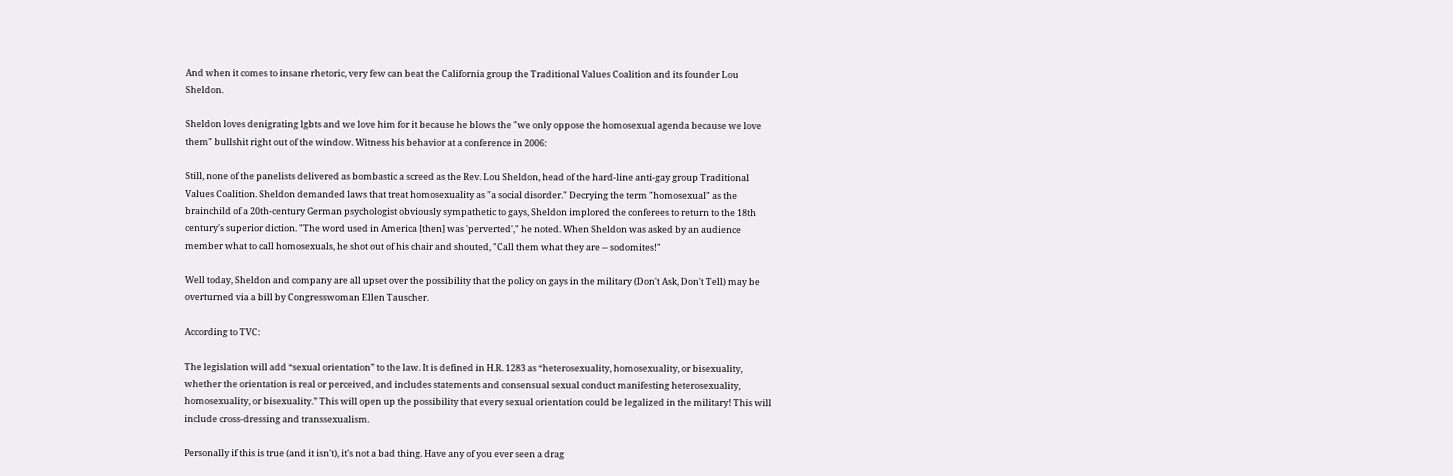And when it comes to insane rhetoric, very few can beat the California group the Traditional Values Coalition and its founder Lou Sheldon.

Sheldon loves denigrating lgbts and we love him for it because he blows the "we only oppose the homosexual agenda because we love them" bullshit right out of the window. Witness his behavior at a conference in 2006:

Still, none of the panelists delivered as bombastic a screed as the Rev. Lou Sheldon, head of the hard-line anti-gay group Traditional Values Coalition. Sheldon demanded laws that treat homosexuality as "a social disorder." Decrying the term "homosexual" as the brainchild of a 20th-century German psychologist obviously sympathetic to gays, Sheldon implored the conferees to return to the 18th century's superior diction. "The word used in America [then] was 'perverted'," he noted. When Sheldon was asked by an audience member what to call homosexuals, he shot out of his chair and shouted, "Call them what they are -- sodomites!"

Well today, Sheldon and company are all upset over the possibility that the policy on gays in the military (Don't Ask, Don't Tell) may be overturned via a bill by Congresswoman Ellen Tauscher.

According to TVC:

The legislation will add “sexual orientation” to the law. It is defined in H.R. 1283 as “heterosexuality, homosexuality, or bisexuality, whether the orientation is real or perceived, and includes statements and consensual sexual conduct manifesting heterosexuality, homosexuality, or bisexuality.” This will open up the possibility that every sexual orientation could be legalized in the military! This will include cross-dressing and transsexualism.

Personally if this is true (and it isn't), it's not a bad thing. Have any of you ever seen a drag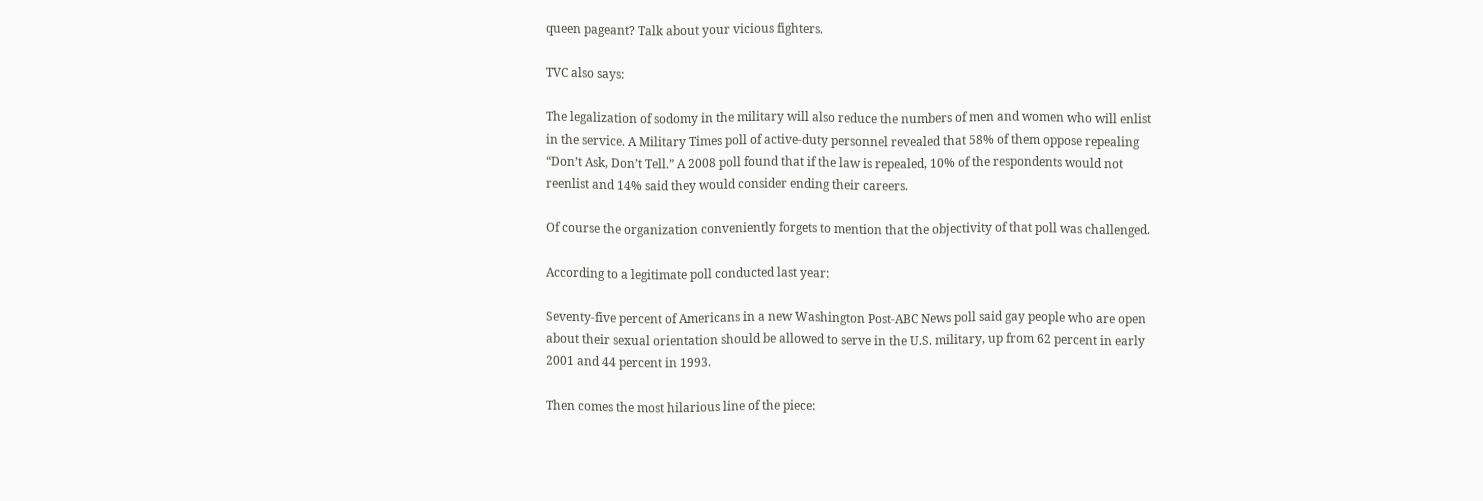queen pageant? Talk about your vicious fighters.

TVC also says:

The legalization of sodomy in the military will also reduce the numbers of men and women who will enlist in the service. A Military Times poll of active-duty personnel revealed that 58% of them oppose repealing “Don’t Ask, Don’t Tell.” A 2008 poll found that if the law is repealed, 10% of the respondents would not reenlist and 14% said they would consider ending their careers.

Of course the organization conveniently forgets to mention that the objectivity of that poll was challenged.

According to a legitimate poll conducted last year:

Seventy-five percent of Americans in a new Washington Post-ABC News poll said gay people who are open about their sexual orientation should be allowed to serve in the U.S. military, up from 62 percent in early 2001 and 44 percent in 1993.

Then comes the most hilarious line of the piece: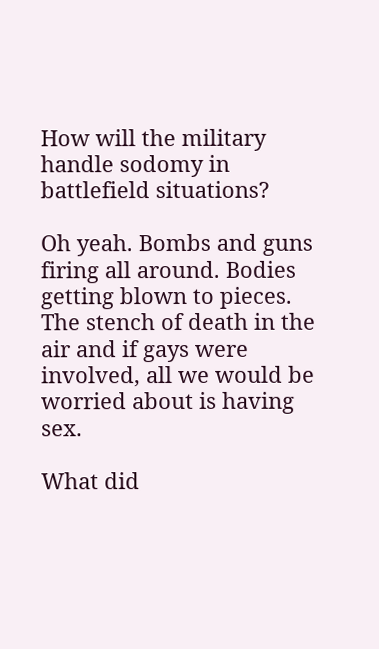How will the military handle sodomy in battlefield situations?

Oh yeah. Bombs and guns firing all around. Bodies getting blown to pieces. The stench of death in the air and if gays were involved, all we would be worried about is having sex.

What did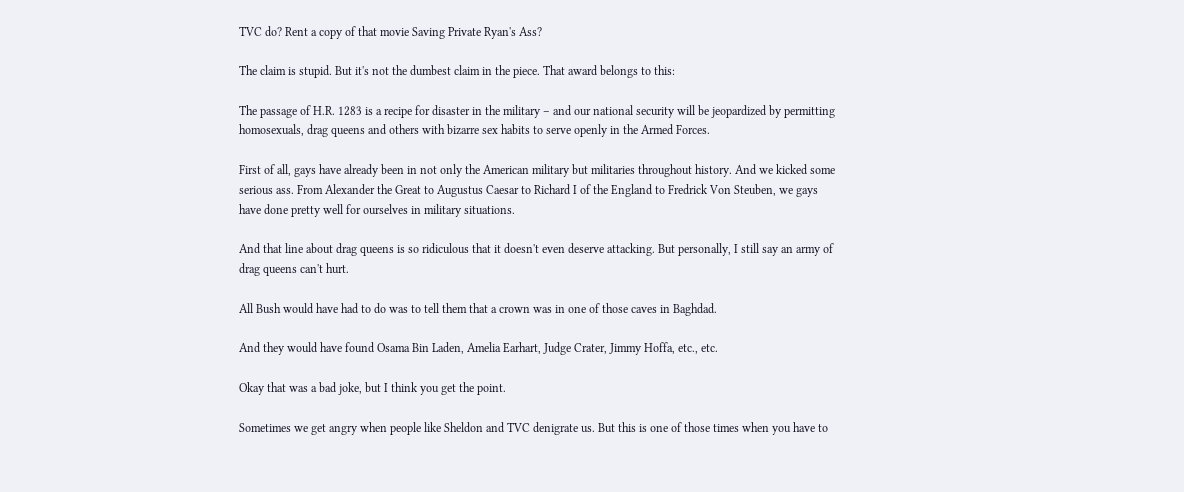TVC do? Rent a copy of that movie Saving Private Ryan's Ass?

The claim is stupid. But it's not the dumbest claim in the piece. That award belongs to this:

The passage of H.R. 1283 is a recipe for disaster in the military – and our national security will be jeopardized by permitting homosexuals, drag queens and others with bizarre sex habits to serve openly in the Armed Forces.

First of all, gays have already been in not only the American military but militaries throughout history. And we kicked some serious ass. From Alexander the Great to Augustus Caesar to Richard I of the England to Fredrick Von Steuben, we gays have done pretty well for ourselves in military situations.

And that line about drag queens is so ridiculous that it doesn't even deserve attacking. But personally, I still say an army of drag queens can't hurt.

All Bush would have had to do was to tell them that a crown was in one of those caves in Baghdad.

And they would have found Osama Bin Laden, Amelia Earhart, Judge Crater, Jimmy Hoffa, etc., etc.

Okay that was a bad joke, but I think you get the point.

Sometimes we get angry when people like Sheldon and TVC denigrate us. But this is one of those times when you have to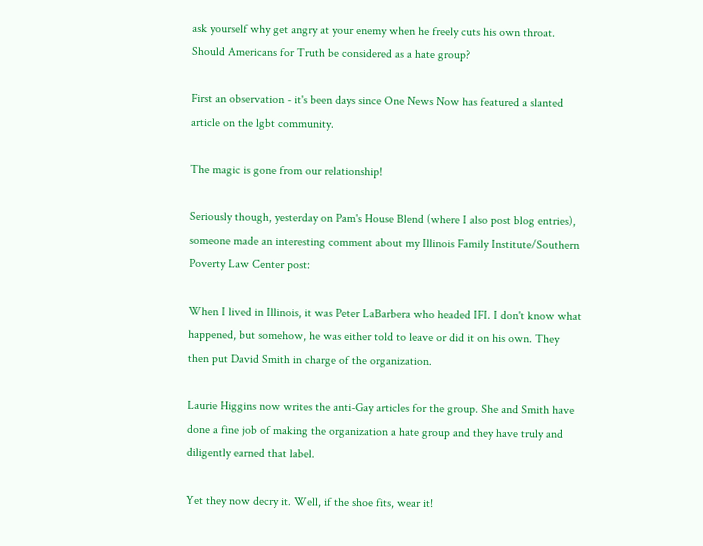ask yourself why get angry at your enemy when he freely cuts his own throat.
Should Americans for Truth be considered as a hate group?

First an observation - it's been days since One News Now has featured a slanted article on the lgbt community.

The magic is gone from our relationship!

Seriously though, yesterday on Pam's House Blend (where I also post blog entries), someone made an interesting comment about my Illinois Family Institute/Southern Poverty Law Center post:

When I lived in Illinois, it was Peter LaBarbera who headed IFI. I don't know what happened, but somehow, he was either told to leave or did it on his own. They then put David Smith in charge of the organization.

Laurie Higgins now writes the anti-Gay articles for the group. She and Smith have done a fine job of making the organization a hate group and they have truly and diligently earned that label.

Yet they now decry it. Well, if the shoe fits, wear it!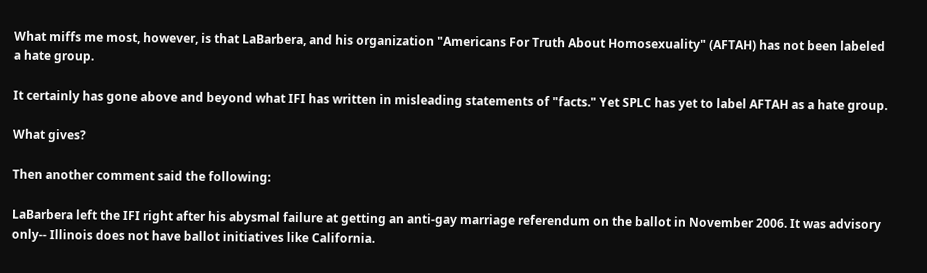What miffs me most, however, is that LaBarbera, and his organization "Americans For Truth About Homosexuality" (AFTAH) has not been labeled a hate group.

It certainly has gone above and beyond what IFI has written in misleading statements of "facts." Yet SPLC has yet to label AFTAH as a hate group.

What gives?

Then another comment said the following:

LaBarbera left the IFI right after his abysmal failure at getting an anti-gay marriage referendum on the ballot in November 2006. It was advisory only-- Illinois does not have ballot initiatives like California.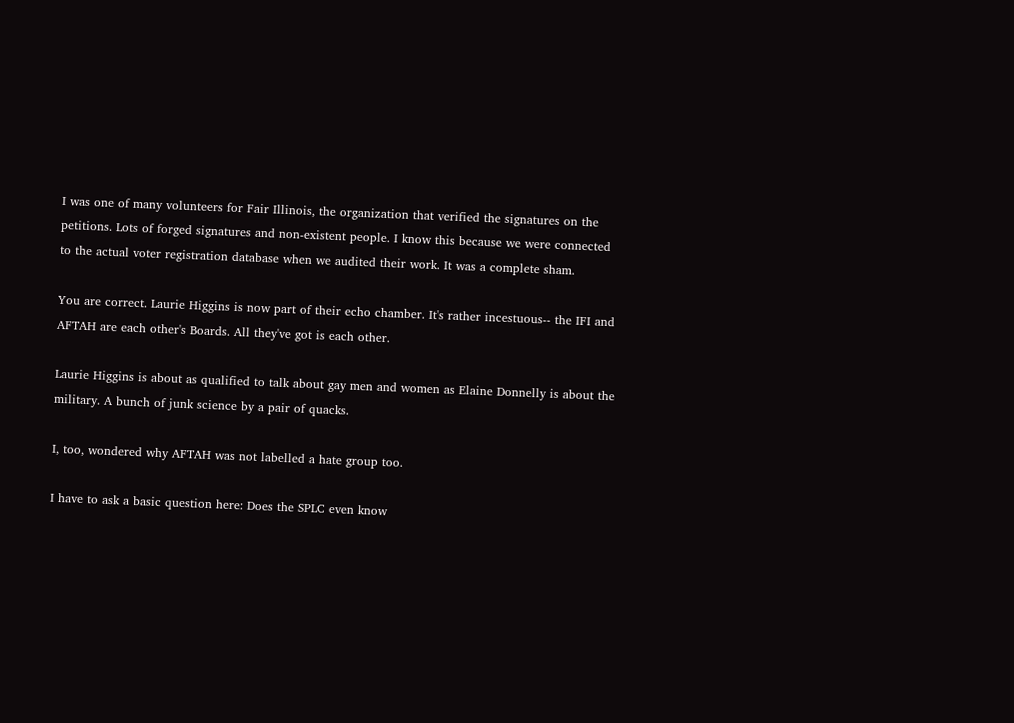I was one of many volunteers for Fair Illinois, the organization that verified the signatures on the petitions. Lots of forged signatures and non-existent people. I know this because we were connected to the actual voter registration database when we audited their work. It was a complete sham.

You are correct. Laurie Higgins is now part of their echo chamber. It's rather incestuous-- the IFI and AFTAH are each other's Boards. All they've got is each other.

Laurie Higgins is about as qualified to talk about gay men and women as Elaine Donnelly is about the military. A bunch of junk science by a pair of quacks.

I, too, wondered why AFTAH was not labelled a hate group too.

I have to ask a basic question here: Does the SPLC even know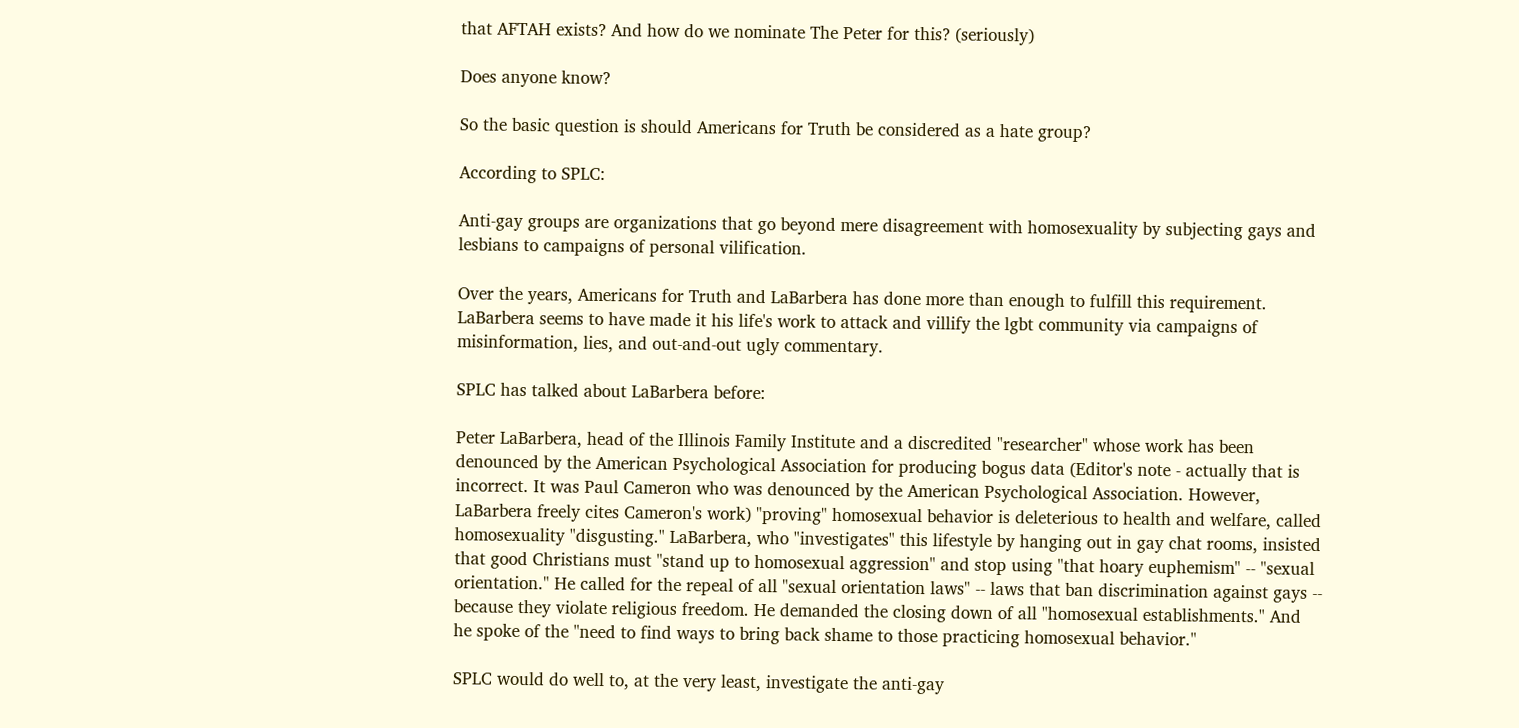that AFTAH exists? And how do we nominate The Peter for this? (seriously)

Does anyone know?

So the basic question is should Americans for Truth be considered as a hate group?

According to SPLC:

Anti-gay groups are organizations that go beyond mere disagreement with homosexuality by subjecting gays and lesbians to campaigns of personal vilification.

Over the years, Americans for Truth and LaBarbera has done more than enough to fulfill this requirement. LaBarbera seems to have made it his life's work to attack and villify the lgbt community via campaigns of misinformation, lies, and out-and-out ugly commentary.

SPLC has talked about LaBarbera before:

Peter LaBarbera, head of the Illinois Family Institute and a discredited "researcher" whose work has been denounced by the American Psychological Association for producing bogus data (Editor's note - actually that is incorrect. It was Paul Cameron who was denounced by the American Psychological Association. However, LaBarbera freely cites Cameron's work) "proving" homosexual behavior is deleterious to health and welfare, called homosexuality "disgusting." LaBarbera, who "investigates" this lifestyle by hanging out in gay chat rooms, insisted that good Christians must "stand up to homosexual aggression" and stop using "that hoary euphemism" -- "sexual orientation." He called for the repeal of all "sexual orientation laws" -- laws that ban discrimination against gays -- because they violate religious freedom. He demanded the closing down of all "homosexual establishments." And he spoke of the "need to find ways to bring back shame to those practicing homosexual behavior."

SPLC would do well to, at the very least, investigate the anti-gay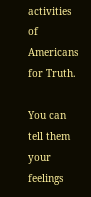activities of Americans for Truth.

You can tell them your feelings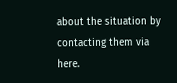about the situation by contacting them via here.